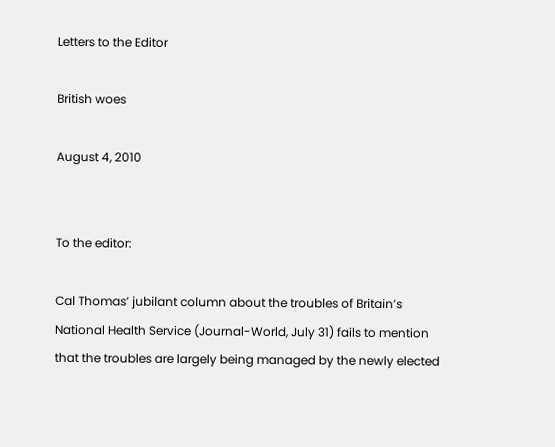Letters to the Editor

British woes

August 4, 2010


To the editor:

Cal Thomas’ jubilant column about the troubles of Britain’s National Health Service (Journal-World, July 31) fails to mention that the troubles are largely being managed by the newly elected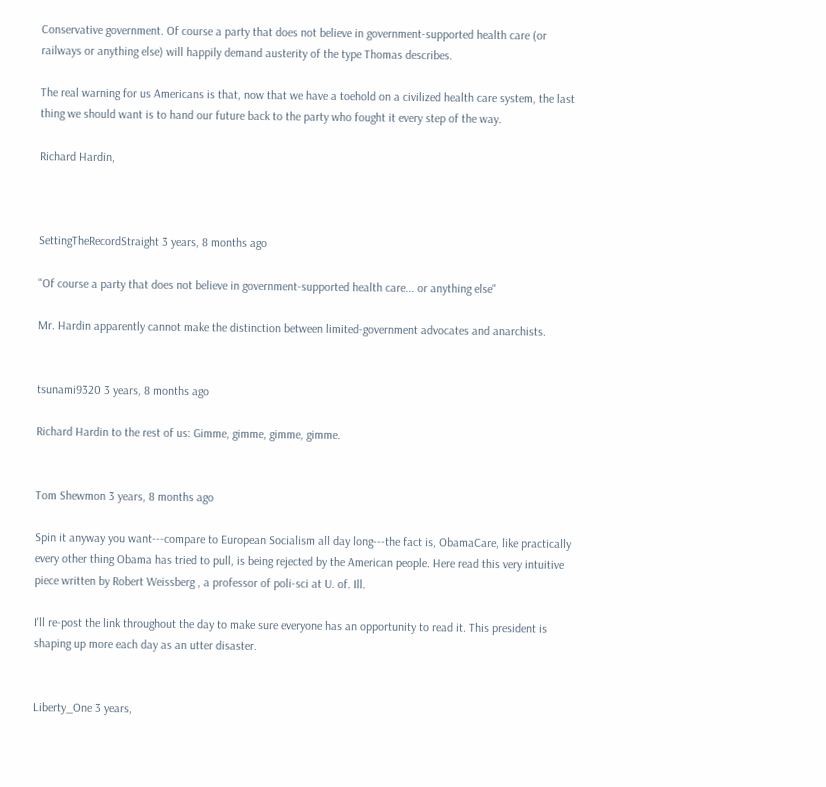Conservative government. Of course a party that does not believe in government-supported health care (or railways or anything else) will happily demand austerity of the type Thomas describes.

The real warning for us Americans is that, now that we have a toehold on a civilized health care system, the last thing we should want is to hand our future back to the party who fought it every step of the way.

Richard Hardin,



SettingTheRecordStraight 3 years, 8 months ago

"Of course a party that does not believe in government-supported health care... or anything else"

Mr. Hardin apparently cannot make the distinction between limited-government advocates and anarchists.


tsunami9320 3 years, 8 months ago

Richard Hardin to the rest of us: Gimme, gimme, gimme, gimme.


Tom Shewmon 3 years, 8 months ago

Spin it anyway you want---compare to European Socialism all day long---the fact is, ObamaCare, like practically every other thing Obama has tried to pull, is being rejected by the American people. Here read this very intuitive piece written by Robert Weissberg , a professor of poli-sci at U. of. Ill.

I'll re-post the link throughout the day to make sure everyone has an opportunity to read it. This president is shaping up more each day as an utter disaster.


Liberty_One 3 years,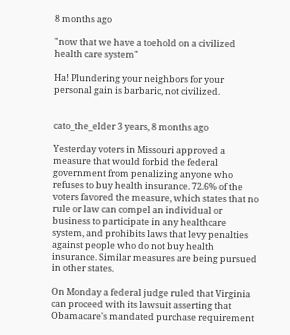8 months ago

"now that we have a toehold on a civilized health care system"

Ha! Plundering your neighbors for your personal gain is barbaric, not civilized.


cato_the_elder 3 years, 8 months ago

Yesterday voters in Missouri approved a measure that would forbid the federal government from penalizing anyone who refuses to buy health insurance. 72.6% of the voters favored the measure, which states that no rule or law can compel an individual or business to participate in any healthcare system, and prohibits laws that levy penalties against people who do not buy health insurance. Similar measures are being pursued in other states.

On Monday a federal judge ruled that Virginia can proceed with its lawsuit asserting that Obamacare's mandated purchase requirement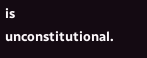is unconstitutional.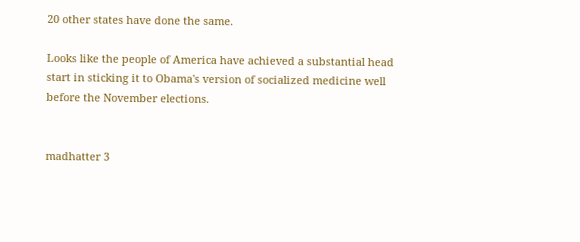20 other states have done the same.

Looks like the people of America have achieved a substantial head start in sticking it to Obama's version of socialized medicine well before the November elections.


madhatter 3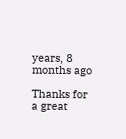years, 8 months ago

Thanks for a great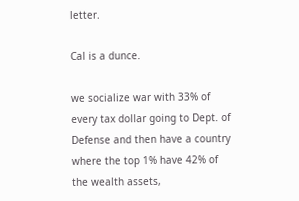letter.

Cal is a dunce.

we socialize war with 33% of every tax dollar going to Dept. of Defense and then have a country where the top 1% have 42% of the wealth assets,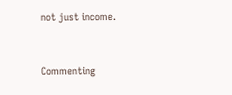not just income.


Commenting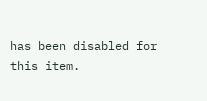has been disabled for this item.